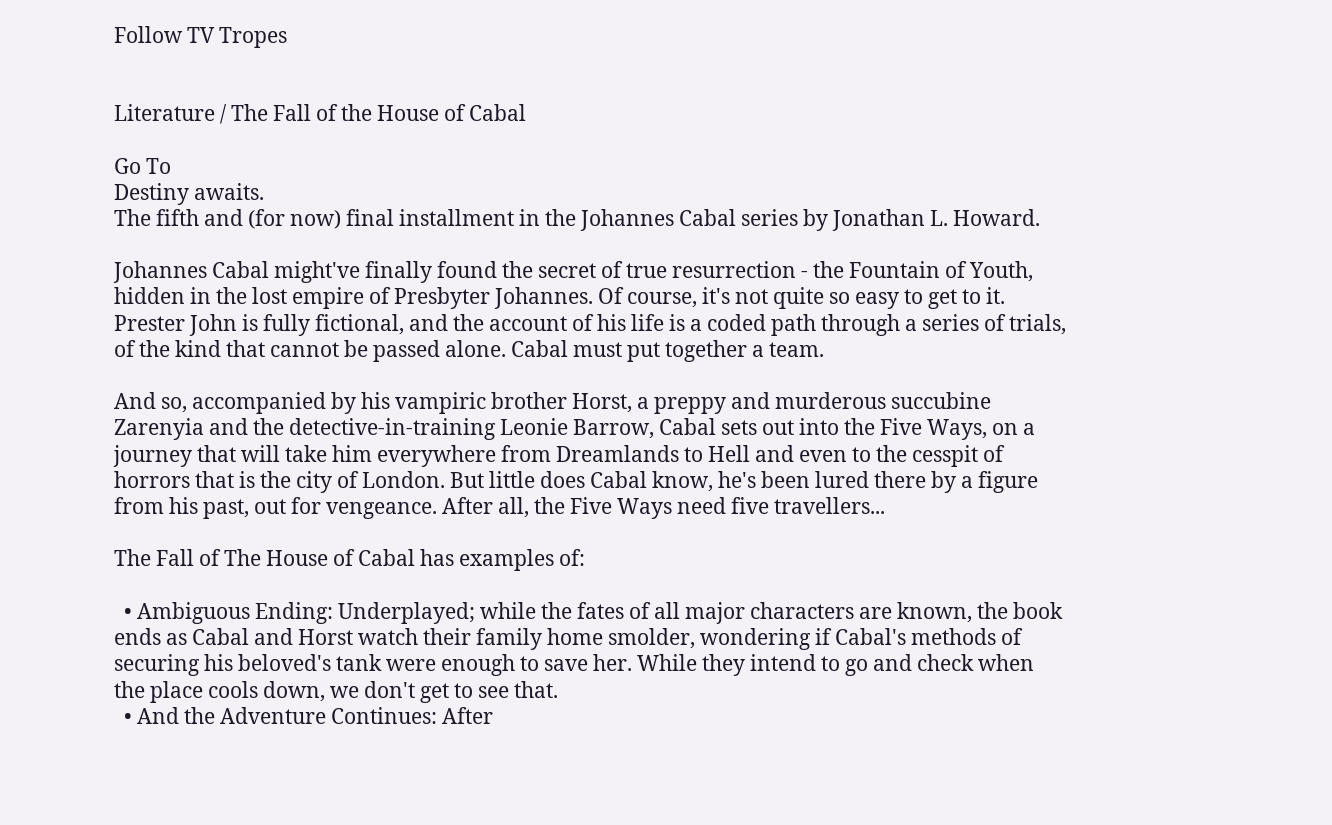Follow TV Tropes


Literature / The Fall of the House of Cabal

Go To
Destiny awaits.
The fifth and (for now) final installment in the Johannes Cabal series by Jonathan L. Howard.

Johannes Cabal might've finally found the secret of true resurrection - the Fountain of Youth, hidden in the lost empire of Presbyter Johannes. Of course, it's not quite so easy to get to it. Prester John is fully fictional, and the account of his life is a coded path through a series of trials, of the kind that cannot be passed alone. Cabal must put together a team.

And so, accompanied by his vampiric brother Horst, a preppy and murderous succubine Zarenyia and the detective-in-training Leonie Barrow, Cabal sets out into the Five Ways, on a journey that will take him everywhere from Dreamlands to Hell and even to the cesspit of horrors that is the city of London. But little does Cabal know, he's been lured there by a figure from his past, out for vengeance. After all, the Five Ways need five travellers...

The Fall of The House of Cabal has examples of:

  • Ambiguous Ending: Underplayed; while the fates of all major characters are known, the book ends as Cabal and Horst watch their family home smolder, wondering if Cabal's methods of securing his beloved's tank were enough to save her. While they intend to go and check when the place cools down, we don't get to see that.
  • And the Adventure Continues: After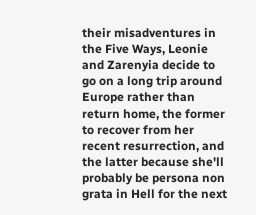their misadventures in the Five Ways, Leonie and Zarenyia decide to go on a long trip around Europe rather than return home, the former to recover from her recent resurrection, and the latter because she'll probably be persona non grata in Hell for the next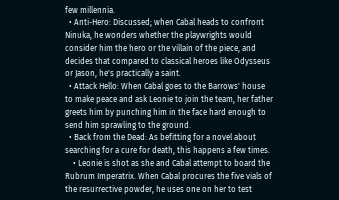few millennia.
  • Anti-Hero: Discussed; when Cabal heads to confront Ninuka, he wonders whether the playwrights would consider him the hero or the villain of the piece, and decides that compared to classical heroes like Odysseus or Jason, he's practically a saint.
  • Attack Hello: When Cabal goes to the Barrows' house to make peace and ask Leonie to join the team, her father greets him by punching him in the face hard enough to send him sprawling to the ground.
  • Back from the Dead: As befitting for a novel about searching for a cure for death, this happens a few times.
    • Leonie is shot as she and Cabal attempt to board the Rubrum Imperatrix. When Cabal procures the five vials of the resurrective powder, he uses one on her to test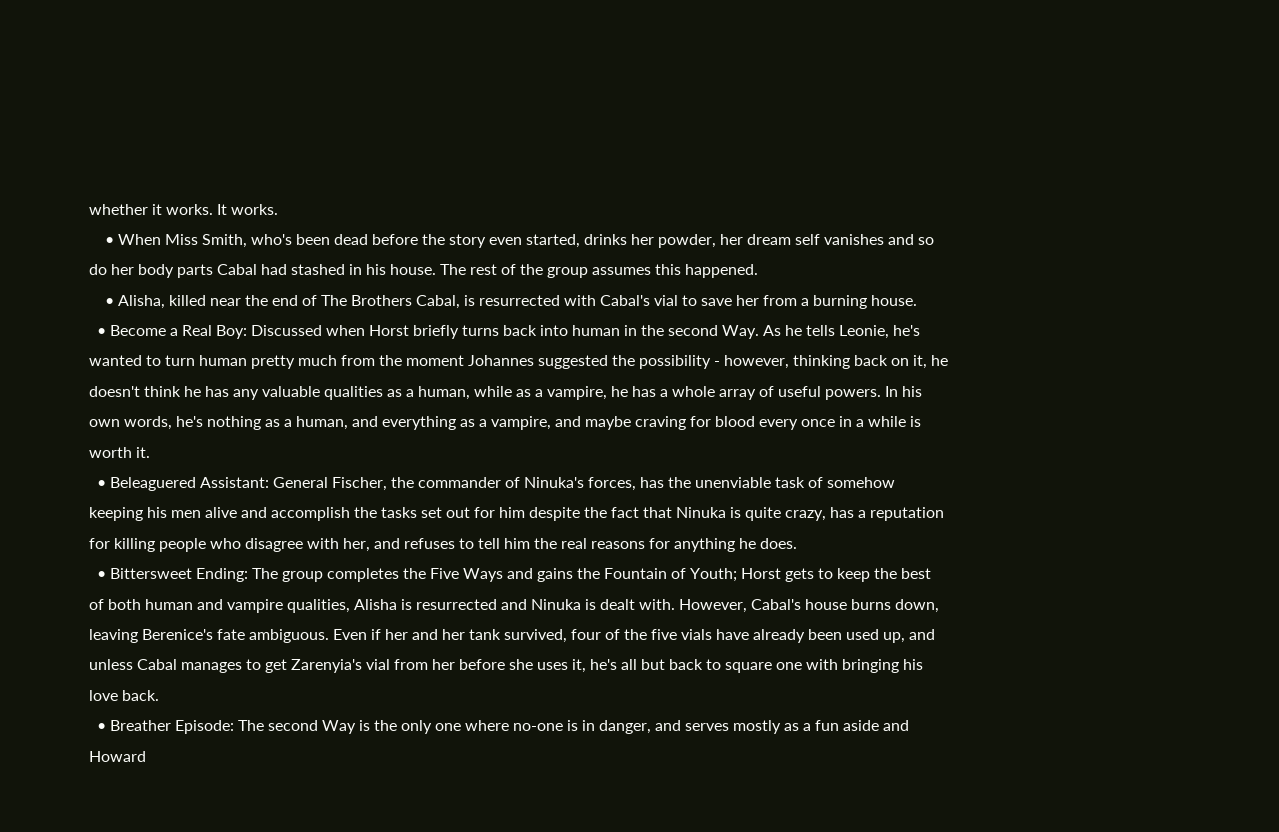whether it works. It works.
    • When Miss Smith, who's been dead before the story even started, drinks her powder, her dream self vanishes and so do her body parts Cabal had stashed in his house. The rest of the group assumes this happened.
    • Alisha, killed near the end of The Brothers Cabal, is resurrected with Cabal's vial to save her from a burning house.
  • Become a Real Boy: Discussed when Horst briefly turns back into human in the second Way. As he tells Leonie, he's wanted to turn human pretty much from the moment Johannes suggested the possibility - however, thinking back on it, he doesn't think he has any valuable qualities as a human, while as a vampire, he has a whole array of useful powers. In his own words, he's nothing as a human, and everything as a vampire, and maybe craving for blood every once in a while is worth it.
  • Beleaguered Assistant: General Fischer, the commander of Ninuka's forces, has the unenviable task of somehow keeping his men alive and accomplish the tasks set out for him despite the fact that Ninuka is quite crazy, has a reputation for killing people who disagree with her, and refuses to tell him the real reasons for anything he does.
  • Bittersweet Ending: The group completes the Five Ways and gains the Fountain of Youth; Horst gets to keep the best of both human and vampire qualities, Alisha is resurrected and Ninuka is dealt with. However, Cabal's house burns down, leaving Berenice's fate ambiguous. Even if her and her tank survived, four of the five vials have already been used up, and unless Cabal manages to get Zarenyia's vial from her before she uses it, he's all but back to square one with bringing his love back.
  • Breather Episode: The second Way is the only one where no-one is in danger, and serves mostly as a fun aside and Howard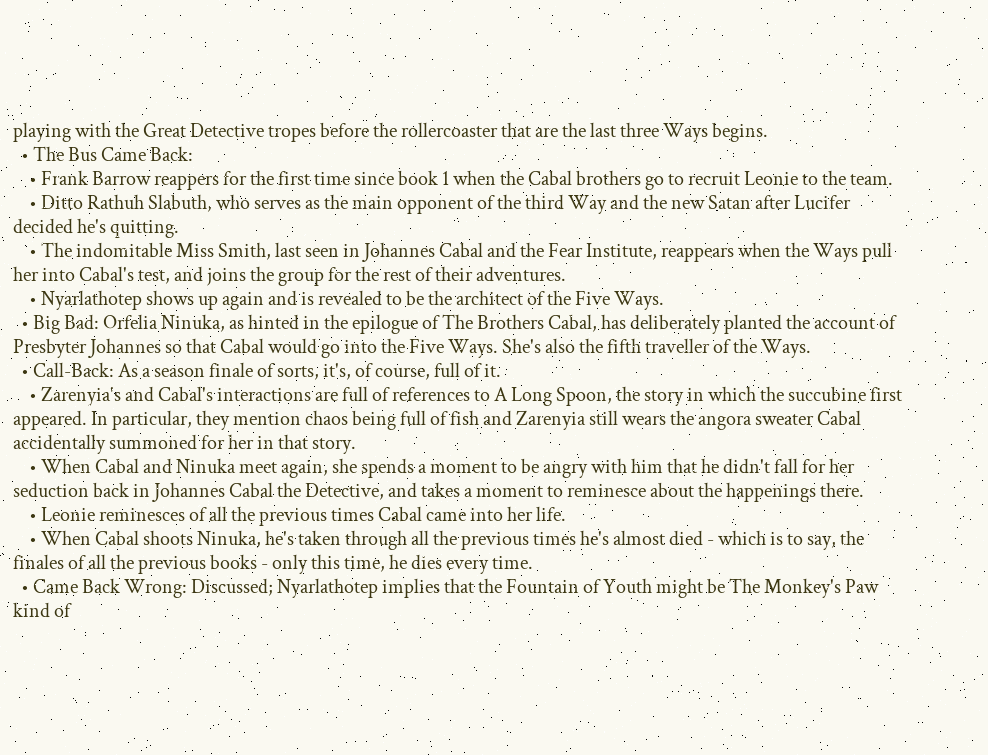playing with the Great Detective tropes before the rollercoaster that are the last three Ways begins.
  • The Bus Came Back:
    • Frank Barrow reappers for the first time since book 1 when the Cabal brothers go to recruit Leonie to the team.
    • Ditto Rathuh Slabuth, who serves as the main opponent of the third Way and the new Satan after Lucifer decided he's quitting.
    • The indomitable Miss Smith, last seen in Johannes Cabal and the Fear Institute, reappears when the Ways pull her into Cabal's test, and joins the group for the rest of their adventures.
    • Nyarlathotep shows up again and is revealed to be the architect of the Five Ways.
  • Big Bad: Orfelia Ninuka, as hinted in the epilogue of The Brothers Cabal, has deliberately planted the account of Presbyter Johannes so that Cabal would go into the Five Ways. She's also the fifth traveller of the Ways.
  • Call-Back: As a season finale of sorts, it's, of course, full of it.
    • Zarenyia's and Cabal's interactions are full of references to A Long Spoon, the story in which the succubine first appeared. In particular, they mention chaos being full of fish and Zarenyia still wears the angora sweater Cabal accidentally summoned for her in that story.
    • When Cabal and Ninuka meet again, she spends a moment to be angry with him that he didn't fall for her seduction back in Johannes Cabal the Detective, and takes a moment to reminesce about the happenings there.
    • Leonie reminesces of all the previous times Cabal came into her life.
    • When Cabal shoots Ninuka, he's taken through all the previous times he's almost died - which is to say, the finales of all the previous books - only this time, he dies every time.
  • Came Back Wrong: Discussed; Nyarlathotep implies that the Fountain of Youth might be The Monkey's Paw kind of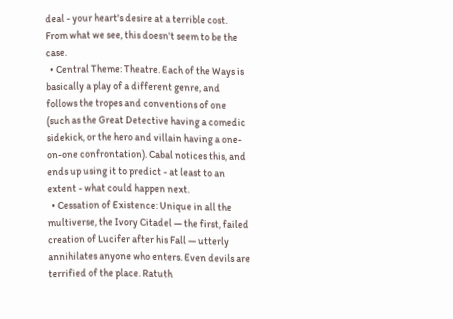deal - your heart's desire at a terrible cost. From what we see, this doesn't seem to be the case.
  • Central Theme: Theatre. Each of the Ways is basically a play of a different genre, and follows the tropes and conventions of one (such as the Great Detective having a comedic sidekick, or the hero and villain having a one-on-one confrontation). Cabal notices this, and ends up using it to predict - at least to an extent - what could happen next.
  • Cessation of Existence: Unique in all the multiverse, the Ivory Citadel — the first, failed creation of Lucifer after his Fall — utterly annihilates anyone who enters. Even devils are terrified of the place. Ratuth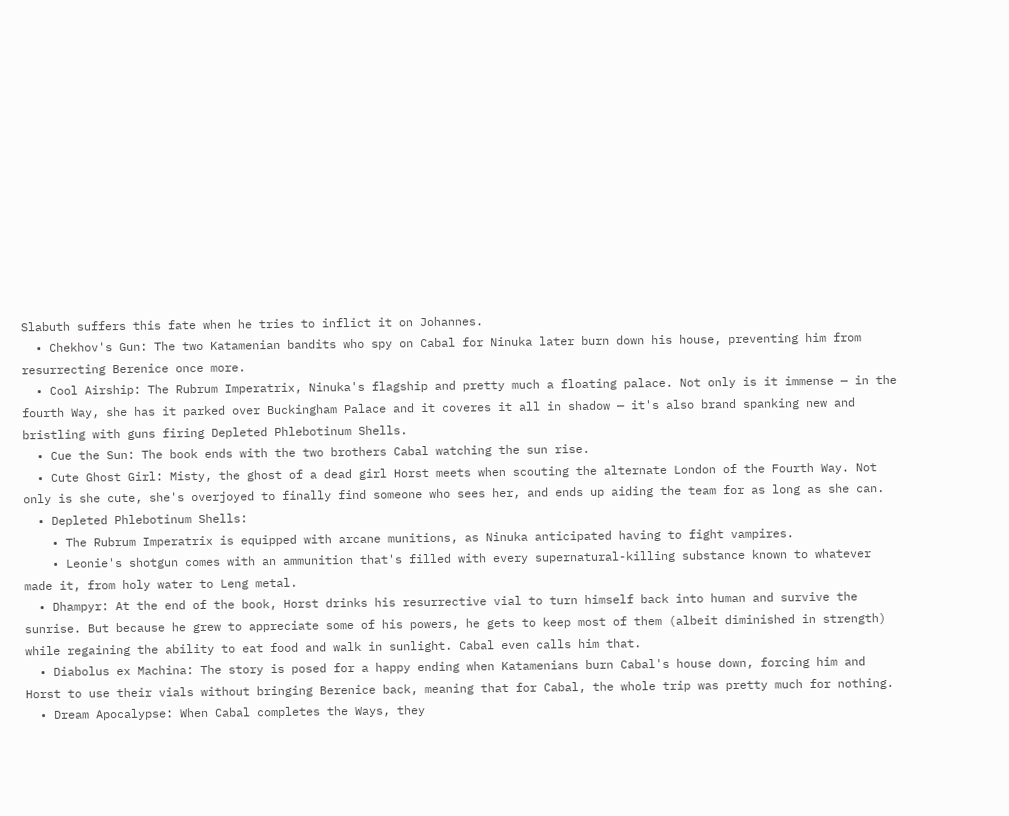Slabuth suffers this fate when he tries to inflict it on Johannes.
  • Chekhov's Gun: The two Katamenian bandits who spy on Cabal for Ninuka later burn down his house, preventing him from resurrecting Berenice once more.
  • Cool Airship: The Rubrum Imperatrix, Ninuka's flagship and pretty much a floating palace. Not only is it immense — in the fourth Way, she has it parked over Buckingham Palace and it coveres it all in shadow — it's also brand spanking new and bristling with guns firing Depleted Phlebotinum Shells.
  • Cue the Sun: The book ends with the two brothers Cabal watching the sun rise.
  • Cute Ghost Girl: Misty, the ghost of a dead girl Horst meets when scouting the alternate London of the Fourth Way. Not only is she cute, she's overjoyed to finally find someone who sees her, and ends up aiding the team for as long as she can.
  • Depleted Phlebotinum Shells:
    • The Rubrum Imperatrix is equipped with arcane munitions, as Ninuka anticipated having to fight vampires.
    • Leonie's shotgun comes with an ammunition that's filled with every supernatural-killing substance known to whatever made it, from holy water to Leng metal.
  • Dhampyr: At the end of the book, Horst drinks his resurrective vial to turn himself back into human and survive the sunrise. But because he grew to appreciate some of his powers, he gets to keep most of them (albeit diminished in strength) while regaining the ability to eat food and walk in sunlight. Cabal even calls him that.
  • Diabolus ex Machina: The story is posed for a happy ending when Katamenians burn Cabal's house down, forcing him and Horst to use their vials without bringing Berenice back, meaning that for Cabal, the whole trip was pretty much for nothing.
  • Dream Apocalypse: When Cabal completes the Ways, they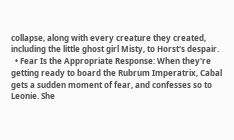collapse, along with every creature they created, including the little ghost girl Misty, to Horst's despair.
  • Fear Is the Appropriate Response: When they're getting ready to board the Rubrum Imperatrix, Cabal gets a sudden moment of fear, and confesses so to Leonie. She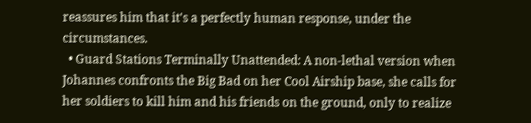reassures him that it's a perfectly human response, under the circumstances.
  • Guard Stations Terminally Unattended: A non-lethal version when Johannes confronts the Big Bad on her Cool Airship base, she calls for her soldiers to kill him and his friends on the ground, only to realize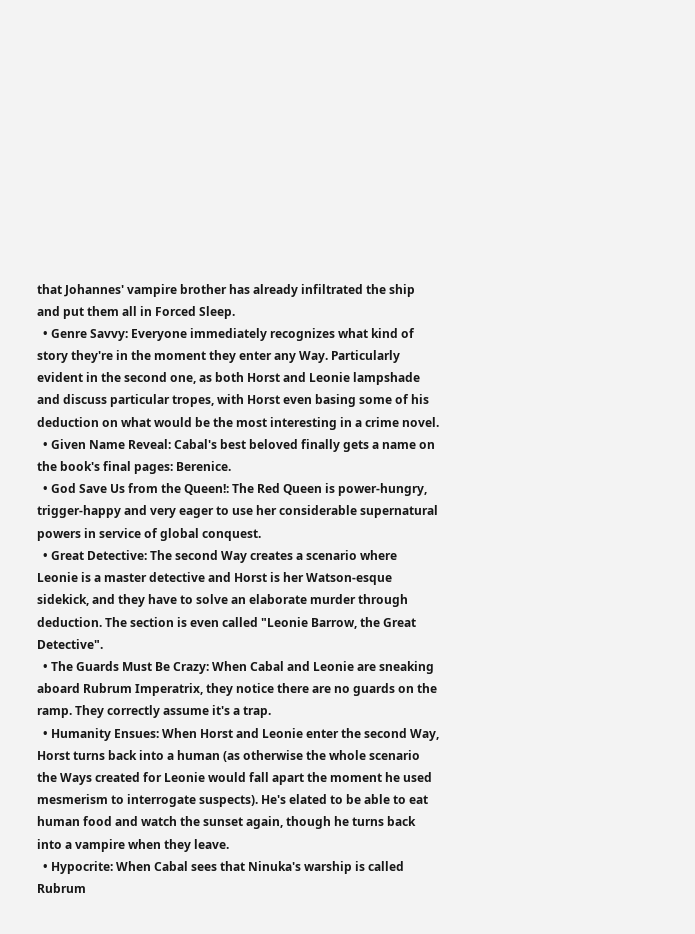that Johannes' vampire brother has already infiltrated the ship and put them all in Forced Sleep.
  • Genre Savvy: Everyone immediately recognizes what kind of story they're in the moment they enter any Way. Particularly evident in the second one, as both Horst and Leonie lampshade and discuss particular tropes, with Horst even basing some of his deduction on what would be the most interesting in a crime novel.
  • Given Name Reveal: Cabal's best beloved finally gets a name on the book's final pages: Berenice.
  • God Save Us from the Queen!: The Red Queen is power-hungry, trigger-happy and very eager to use her considerable supernatural powers in service of global conquest.
  • Great Detective: The second Way creates a scenario where Leonie is a master detective and Horst is her Watson-esque sidekick, and they have to solve an elaborate murder through deduction. The section is even called "Leonie Barrow, the Great Detective".
  • The Guards Must Be Crazy: When Cabal and Leonie are sneaking aboard Rubrum Imperatrix, they notice there are no guards on the ramp. They correctly assume it's a trap.
  • Humanity Ensues: When Horst and Leonie enter the second Way, Horst turns back into a human (as otherwise the whole scenario the Ways created for Leonie would fall apart the moment he used mesmerism to interrogate suspects). He's elated to be able to eat human food and watch the sunset again, though he turns back into a vampire when they leave.
  • Hypocrite: When Cabal sees that Ninuka's warship is called Rubrum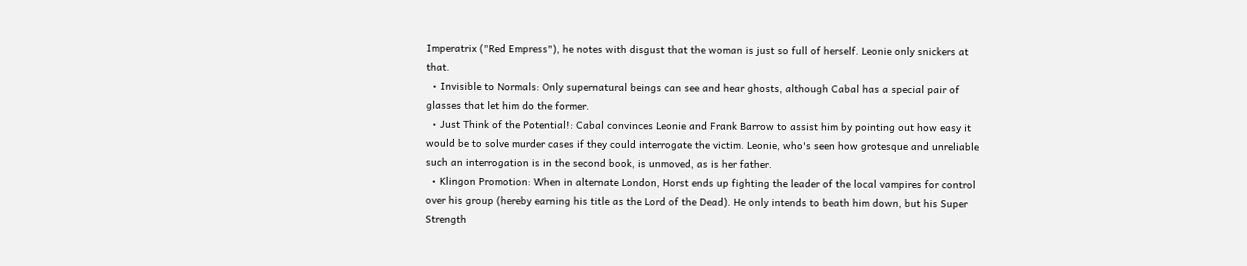Imperatrix ("Red Empress"), he notes with disgust that the woman is just so full of herself. Leonie only snickers at that.
  • Invisible to Normals: Only supernatural beings can see and hear ghosts, although Cabal has a special pair of glasses that let him do the former.
  • Just Think of the Potential!: Cabal convinces Leonie and Frank Barrow to assist him by pointing out how easy it would be to solve murder cases if they could interrogate the victim. Leonie, who's seen how grotesque and unreliable such an interrogation is in the second book, is unmoved, as is her father.
  • Klingon Promotion: When in alternate London, Horst ends up fighting the leader of the local vampires for control over his group (hereby earning his title as the Lord of the Dead). He only intends to beath him down, but his Super Strength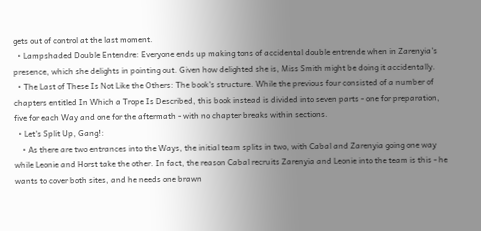gets out of control at the last moment.
  • Lampshaded Double Entendre: Everyone ends up making tons of accidental double entrende when in Zarenyia's presence, which she delights in pointing out. Given how delighted she is, Miss Smith might be doing it accidentally.
  • The Last of These Is Not Like the Others: The book's structure. While the previous four consisted of a number of chapters entitled In Which a Trope Is Described, this book instead is divided into seven parts - one for preparation, five for each Way and one for the aftermath - with no chapter breaks within sections.
  • Let's Split Up, Gang!:
    • As there are two entrances into the Ways, the initial team splits in two, with Cabal and Zarenyia going one way while Leonie and Horst take the other. In fact, the reason Cabal recruits Zarenyia and Leonie into the team is this - he wants to cover both sites, and he needs one brawn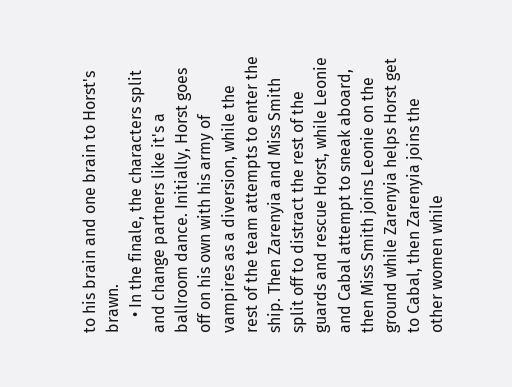to his brain and one brain to Horst's brawn.
    • In the finale, the characters split and change partners like it's a ballroom dance. Initially, Horst goes off on his own with his army of vampires as a diversion, while the rest of the team attempts to enter the ship. Then Zarenyia and Miss Smith split off to distract the rest of the guards and rescue Horst, while Leonie and Cabal attempt to sneak aboard, then Miss Smith joins Leonie on the ground while Zarenyia helps Horst get to Cabal, then Zarenyia joins the other women while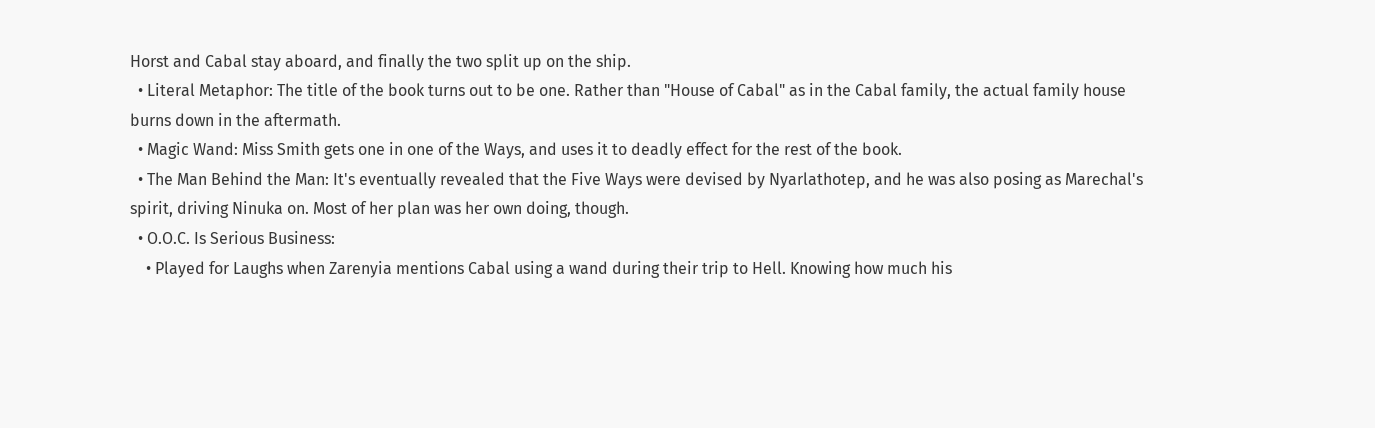Horst and Cabal stay aboard, and finally the two split up on the ship.
  • Literal Metaphor: The title of the book turns out to be one. Rather than "House of Cabal" as in the Cabal family, the actual family house burns down in the aftermath.
  • Magic Wand: Miss Smith gets one in one of the Ways, and uses it to deadly effect for the rest of the book.
  • The Man Behind the Man: It's eventually revealed that the Five Ways were devised by Nyarlathotep, and he was also posing as Marechal's spirit, driving Ninuka on. Most of her plan was her own doing, though.
  • O.O.C. Is Serious Business:
    • Played for Laughs when Zarenyia mentions Cabal using a wand during their trip to Hell. Knowing how much his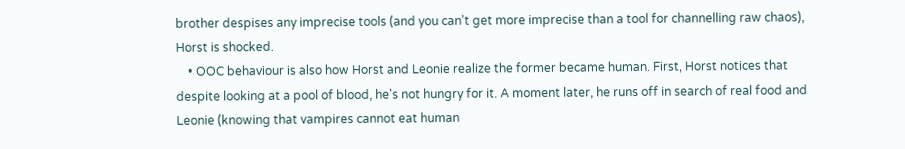brother despises any imprecise tools (and you can't get more imprecise than a tool for channelling raw chaos), Horst is shocked.
    • OOC behaviour is also how Horst and Leonie realize the former became human. First, Horst notices that despite looking at a pool of blood, he's not hungry for it. A moment later, he runs off in search of real food and Leonie (knowing that vampires cannot eat human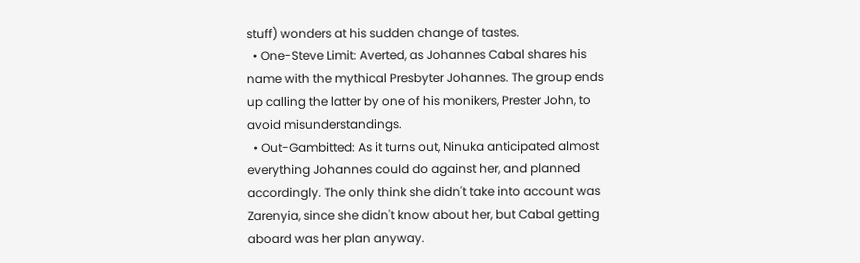stuff) wonders at his sudden change of tastes.
  • One-Steve Limit: Averted, as Johannes Cabal shares his name with the mythical Presbyter Johannes. The group ends up calling the latter by one of his monikers, Prester John, to avoid misunderstandings.
  • Out-Gambitted: As it turns out, Ninuka anticipated almost everything Johannes could do against her, and planned accordingly. The only think she didn't take into account was Zarenyia, since she didn't know about her, but Cabal getting aboard was her plan anyway.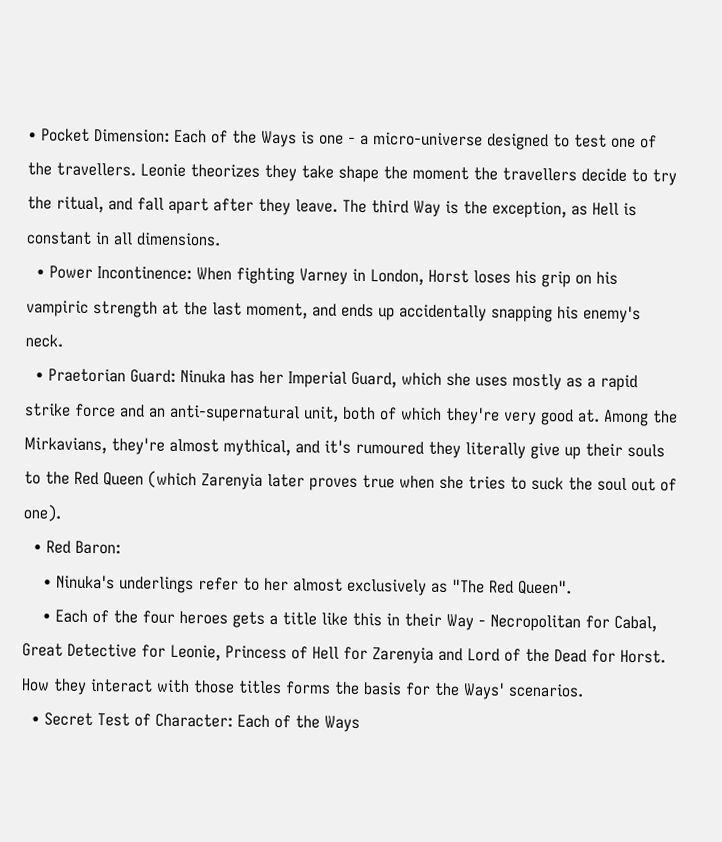• Pocket Dimension: Each of the Ways is one - a micro-universe designed to test one of the travellers. Leonie theorizes they take shape the moment the travellers decide to try the ritual, and fall apart after they leave. The third Way is the exception, as Hell is constant in all dimensions.
  • Power Incontinence: When fighting Varney in London, Horst loses his grip on his vampiric strength at the last moment, and ends up accidentally snapping his enemy's neck.
  • Praetorian Guard: Ninuka has her Imperial Guard, which she uses mostly as a rapid strike force and an anti-supernatural unit, both of which they're very good at. Among the Mirkavians, they're almost mythical, and it's rumoured they literally give up their souls to the Red Queen (which Zarenyia later proves true when she tries to suck the soul out of one).
  • Red Baron:
    • Ninuka's underlings refer to her almost exclusively as "The Red Queen".
    • Each of the four heroes gets a title like this in their Way - Necropolitan for Cabal, Great Detective for Leonie, Princess of Hell for Zarenyia and Lord of the Dead for Horst. How they interact with those titles forms the basis for the Ways' scenarios.
  • Secret Test of Character: Each of the Ways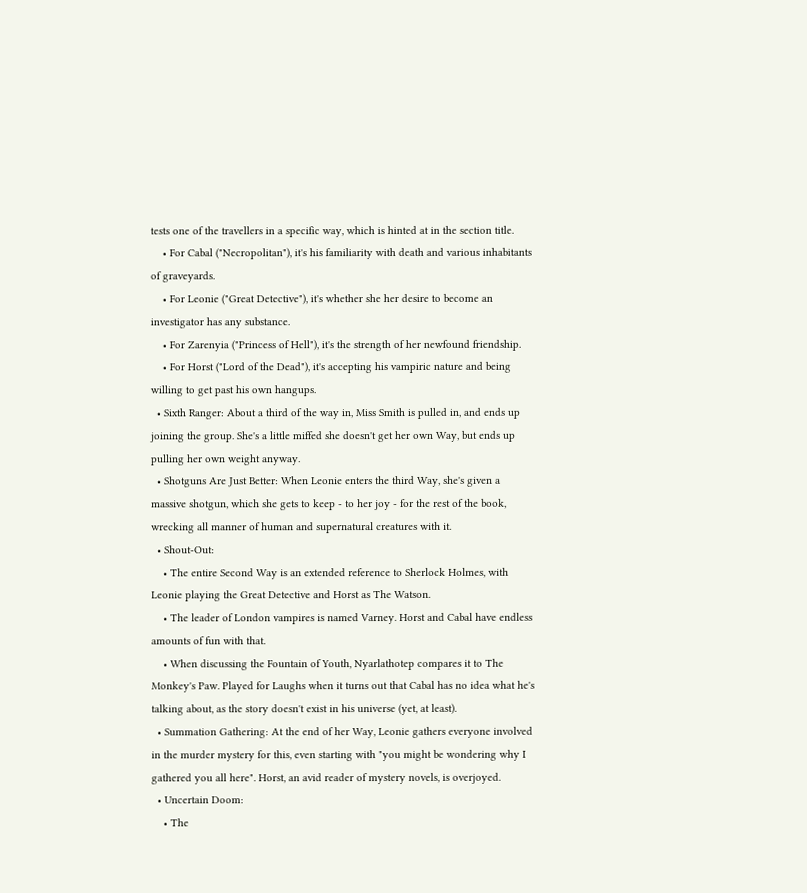tests one of the travellers in a specific way, which is hinted at in the section title.
    • For Cabal ("Necropolitan"), it's his familiarity with death and various inhabitants of graveyards.
    • For Leonie ("Great Detective"), it's whether she her desire to become an investigator has any substance.
    • For Zarenyia ("Princess of Hell"), it's the strength of her newfound friendship.
    • For Horst ("Lord of the Dead"), it's accepting his vampiric nature and being willing to get past his own hangups.
  • Sixth Ranger: About a third of the way in, Miss Smith is pulled in, and ends up joining the group. She's a little miffed she doesn't get her own Way, but ends up pulling her own weight anyway.
  • Shotguns Are Just Better: When Leonie enters the third Way, she's given a massive shotgun, which she gets to keep - to her joy - for the rest of the book, wrecking all manner of human and supernatural creatures with it.
  • Shout-Out:
    • The entire Second Way is an extended reference to Sherlock Holmes, with Leonie playing the Great Detective and Horst as The Watson.
    • The leader of London vampires is named Varney. Horst and Cabal have endless amounts of fun with that.
    • When discussing the Fountain of Youth, Nyarlathotep compares it to The Monkey's Paw. Played for Laughs when it turns out that Cabal has no idea what he's talking about, as the story doesn't exist in his universe (yet, at least).
  • Summation Gathering: At the end of her Way, Leonie gathers everyone involved in the murder mystery for this, even starting with "you might be wondering why I gathered you all here". Horst, an avid reader of mystery novels, is overjoyed.
  • Uncertain Doom:
    • The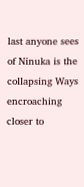last anyone sees of Ninuka is the collapsing Ways encroaching closer to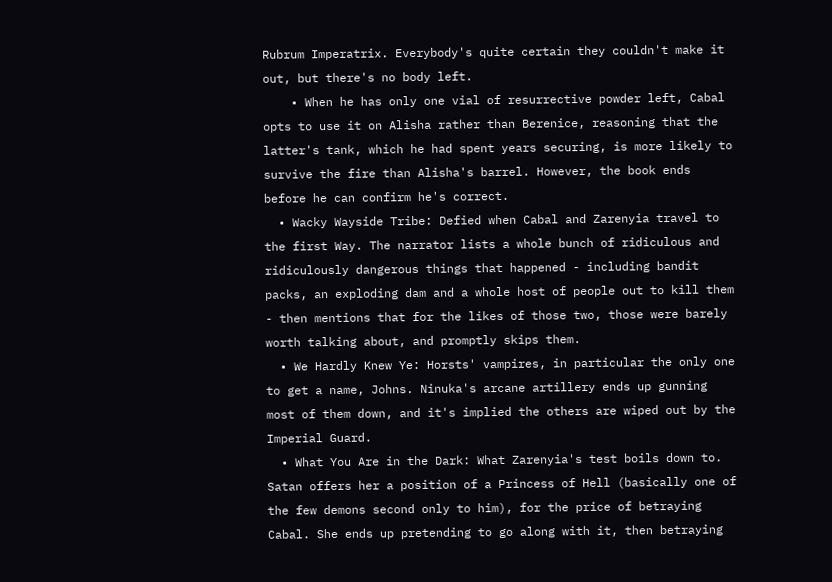Rubrum Imperatrix. Everybody's quite certain they couldn't make it out, but there's no body left.
    • When he has only one vial of resurrective powder left, Cabal opts to use it on Alisha rather than Berenice, reasoning that the latter's tank, which he had spent years securing, is more likely to survive the fire than Alisha's barrel. However, the book ends before he can confirm he's correct.
  • Wacky Wayside Tribe: Defied when Cabal and Zarenyia travel to the first Way. The narrator lists a whole bunch of ridiculous and ridiculously dangerous things that happened - including bandit packs, an exploding dam and a whole host of people out to kill them - then mentions that for the likes of those two, those were barely worth talking about, and promptly skips them.
  • We Hardly Knew Ye: Horsts' vampires, in particular the only one to get a name, Johns. Ninuka's arcane artillery ends up gunning most of them down, and it's implied the others are wiped out by the Imperial Guard.
  • What You Are in the Dark: What Zarenyia's test boils down to. Satan offers her a position of a Princess of Hell (basically one of the few demons second only to him), for the price of betraying Cabal. She ends up pretending to go along with it, then betraying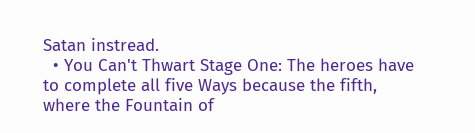Satan instread.
  • You Can't Thwart Stage One: The heroes have to complete all five Ways because the fifth, where the Fountain of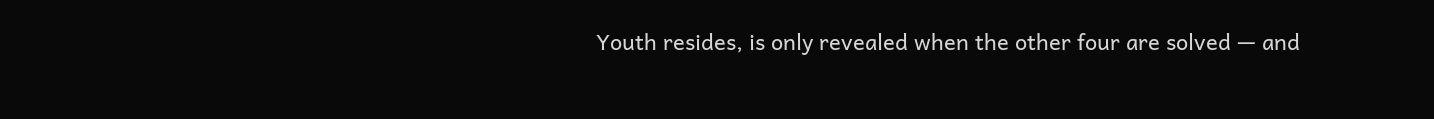Youth resides, is only revealed when the other four are solved — and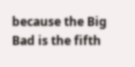because the Big Bad is the fifth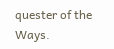quester of the Ways.